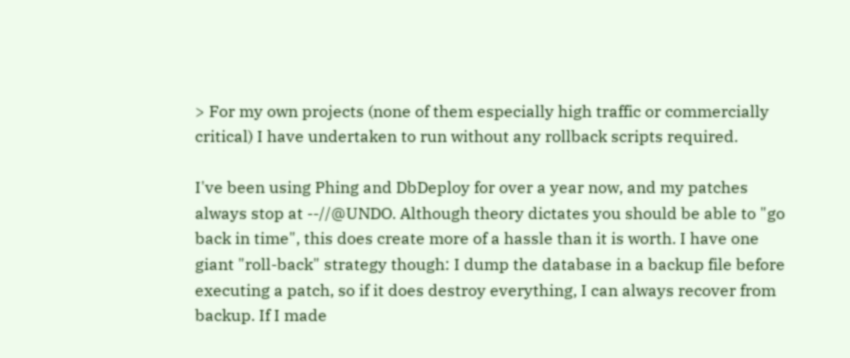> For my own projects (none of them especially high traffic or commercially critical) I have undertaken to run without any rollback scripts required.

I've been using Phing and DbDeploy for over a year now, and my patches always stop at --//@UNDO. Although theory dictates you should be able to "go back in time", this does create more of a hassle than it is worth. I have one giant "roll-back" strategy though: I dump the database in a backup file before executing a patch, so if it does destroy everything, I can always recover from backup. If I made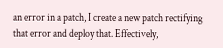an error in a patch, I create a new patch rectifying that error and deploy that. Effectively,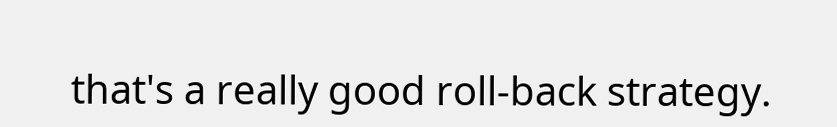that's a really good roll-back strategy.